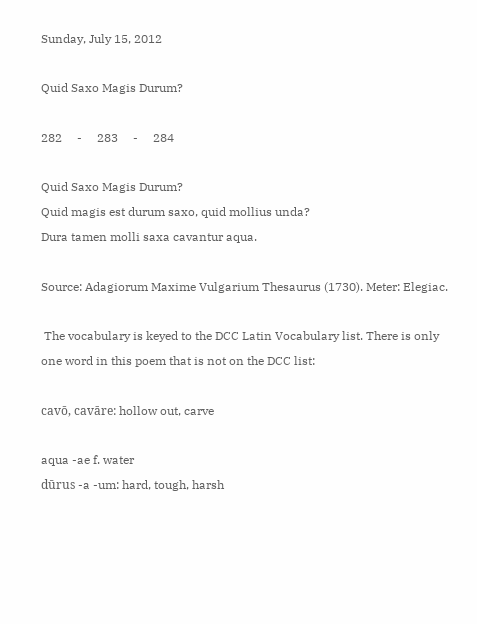Sunday, July 15, 2012

Quid Saxo Magis Durum?

282     -     283     -     284

Quid Saxo Magis Durum?
Quid magis est durum saxo, quid mollius unda?
Dura tamen molli saxa cavantur aqua.

Source: Adagiorum Maxime Vulgarium Thesaurus (1730). Meter: Elegiac.

 The vocabulary is keyed to the DCC Latin Vocabulary list. There is only one word in this poem that is not on the DCC list:

cavō, cavāre: hollow out, carve

aqua -ae f. water
dūrus -a -um: hard, tough, harsh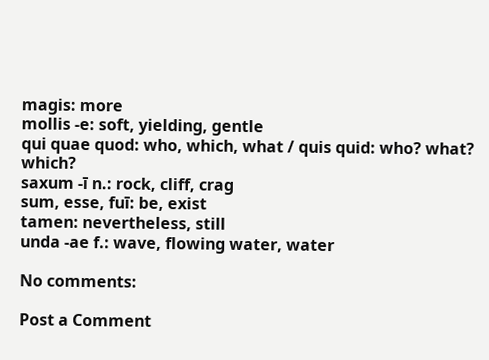magis: more
mollis -e: soft, yielding, gentle
qui quae quod: who, which, what / quis quid: who? what? which?
saxum -ī n.: rock, cliff, crag
sum, esse, fuī: be, exist
tamen: nevertheless, still
unda -ae f.: wave, flowing water, water

No comments:

Post a Comment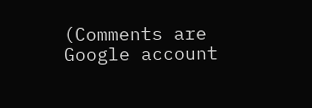(Comments are Google account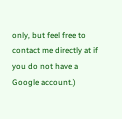only, but feel free to contact me directly at if you do not have a Google account.)